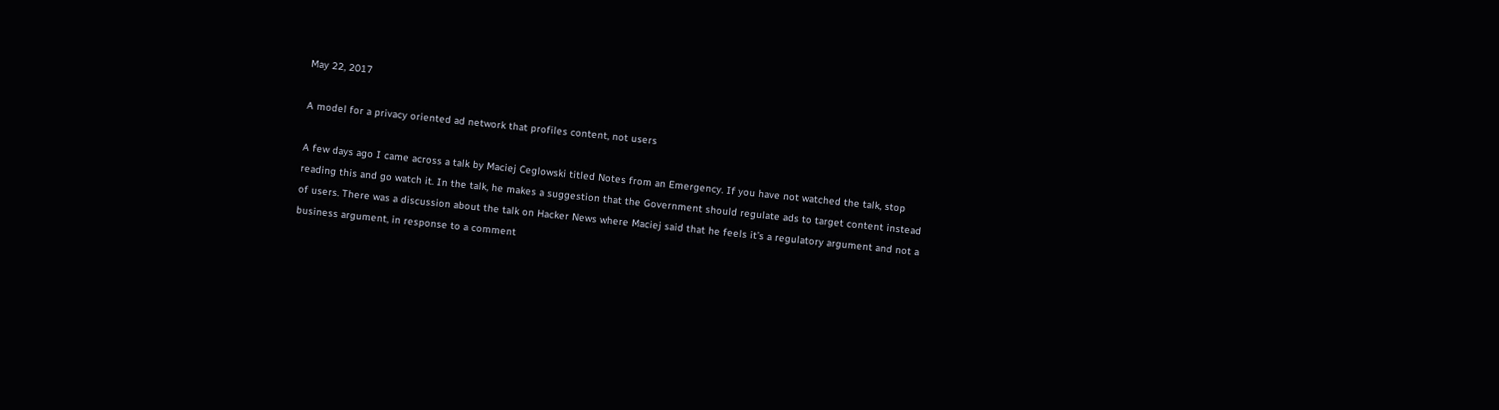May 22, 2017

A model for a privacy oriented ad network that profiles content, not users

A few days ago I came across a talk by Maciej Ceglowski titled Notes from an Emergency. If you have not watched the talk, stop reading this and go watch it. In the talk, he makes a suggestion that the Government should regulate ads to target content instead of users. There was a discussion about the talk on Hacker News where Maciej said that he feels it’s a regulatory argument and not a business argument, in response to a comment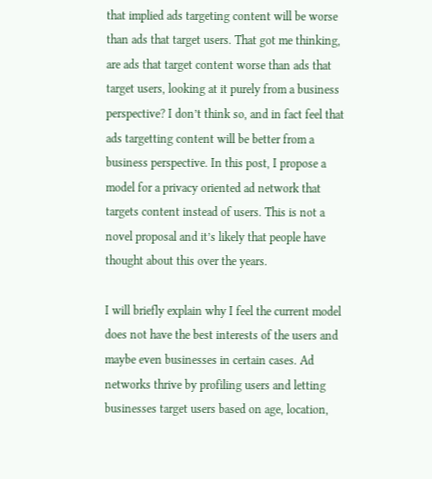that implied ads targeting content will be worse than ads that target users. That got me thinking, are ads that target content worse than ads that target users, looking at it purely from a business perspective? I don’t think so, and in fact feel that ads targetting content will be better from a business perspective. In this post, I propose a model for a privacy oriented ad network that targets content instead of users. This is not a novel proposal and it’s likely that people have thought about this over the years.

I will briefly explain why I feel the current model does not have the best interests of the users and maybe even businesses in certain cases. Ad networks thrive by profiling users and letting businesses target users based on age, location,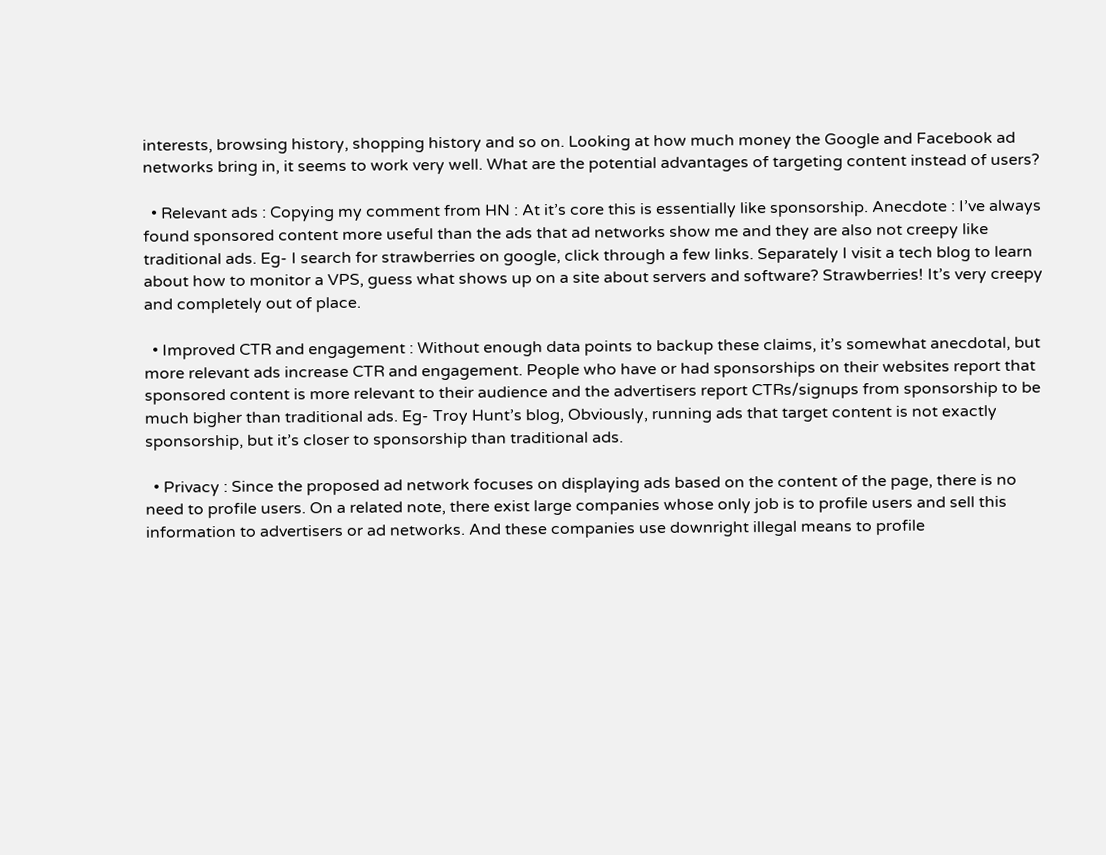interests, browsing history, shopping history and so on. Looking at how much money the Google and Facebook ad networks bring in, it seems to work very well. What are the potential advantages of targeting content instead of users?

  • Relevant ads : Copying my comment from HN : At it’s core this is essentially like sponsorship. Anecdote : I’ve always found sponsored content more useful than the ads that ad networks show me and they are also not creepy like traditional ads. Eg- I search for strawberries on google, click through a few links. Separately I visit a tech blog to learn about how to monitor a VPS, guess what shows up on a site about servers and software? Strawberries! It’s very creepy and completely out of place.

  • Improved CTR and engagement : Without enough data points to backup these claims, it’s somewhat anecdotal, but more relevant ads increase CTR and engagement. People who have or had sponsorships on their websites report that sponsored content is more relevant to their audience and the advertisers report CTRs/signups from sponsorship to be much bigher than traditional ads. Eg- Troy Hunt’s blog, Obviously, running ads that target content is not exactly sponsorship, but it’s closer to sponsorship than traditional ads.

  • Privacy : Since the proposed ad network focuses on displaying ads based on the content of the page, there is no need to profile users. On a related note, there exist large companies whose only job is to profile users and sell this information to advertisers or ad networks. And these companies use downright illegal means to profile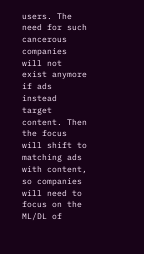users. The need for such cancerous companies will not exist anymore if ads instead target content. Then the focus will shift to matching ads with content, so companies will need to focus on the ML/DL of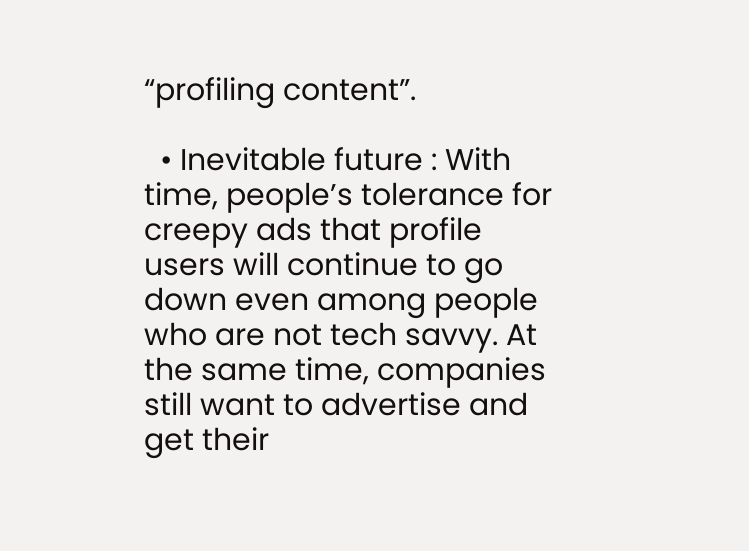“profiling content”.

  • Inevitable future : With time, people’s tolerance for creepy ads that profile users will continue to go down even among people who are not tech savvy. At the same time, companies still want to advertise and get their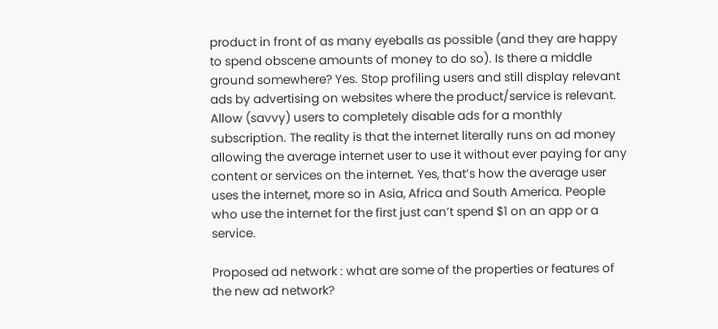product in front of as many eyeballs as possible (and they are happy to spend obscene amounts of money to do so). Is there a middle ground somewhere? Yes. Stop profiling users and still display relevant ads by advertising on websites where the product/service is relevant. Allow (savvy) users to completely disable ads for a monthly subscription. The reality is that the internet literally runs on ad money allowing the average internet user to use it without ever paying for any content or services on the internet. Yes, that’s how the average user uses the internet, more so in Asia, Africa and South America. People who use the internet for the first just can’t spend $1 on an app or a service.

Proposed ad network : what are some of the properties or features of the new ad network?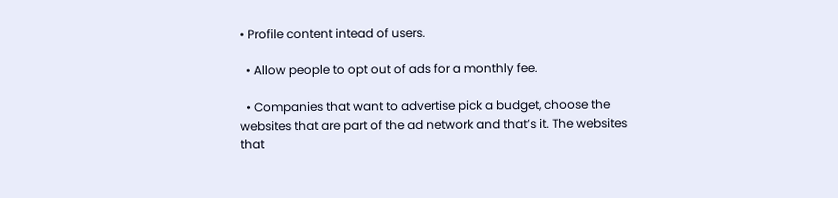• Profile content intead of users.

  • Allow people to opt out of ads for a monthly fee.

  • Companies that want to advertise pick a budget, choose the websites that are part of the ad network and that’s it. The websites that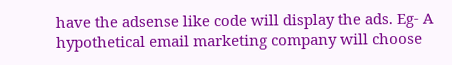have the adsense like code will display the ads. Eg- A hypothetical email marketing company will choose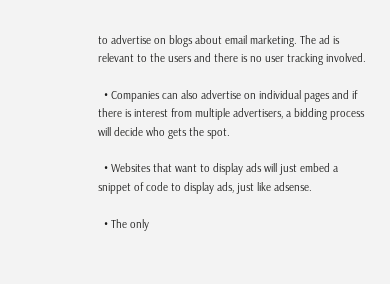to advertise on blogs about email marketing. The ad is relevant to the users and there is no user tracking involved.

  • Companies can also advertise on individual pages and if there is interest from multiple advertisers, a bidding process will decide who gets the spot.

  • Websites that want to display ads will just embed a snippet of code to display ads, just like adsense.

  • The only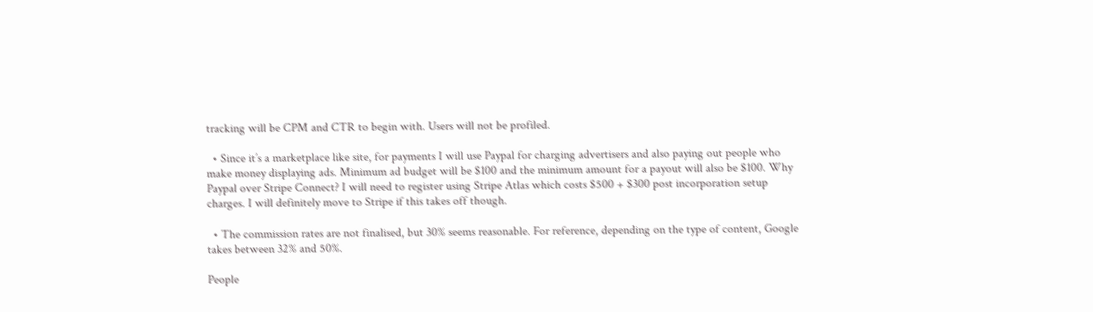tracking will be CPM and CTR to begin with. Users will not be profiled.

  • Since it’s a marketplace like site, for payments I will use Paypal for charging advertisers and also paying out people who make money displaying ads. Minimum ad budget will be $100 and the minimum amount for a payout will also be $100. Why Paypal over Stripe Connect? I will need to register using Stripe Atlas which costs $500 + $300 post incorporation setup charges. I will definitely move to Stripe if this takes off though.

  • The commission rates are not finalised, but 30% seems reasonable. For reference, depending on the type of content, Google takes between 32% and 50%.

People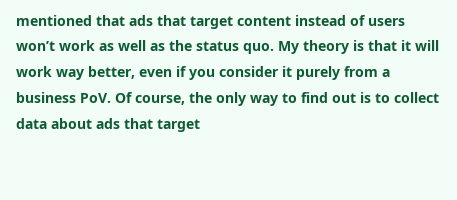mentioned that ads that target content instead of users won’t work as well as the status quo. My theory is that it will work way better, even if you consider it purely from a business PoV. Of course, the only way to find out is to collect data about ads that target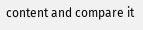content and compare it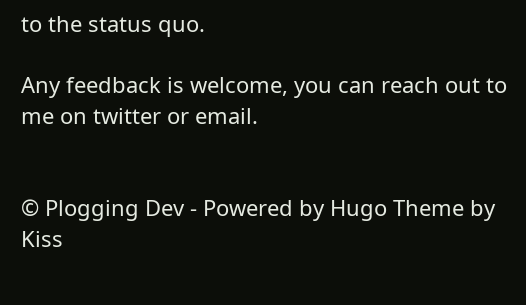to the status quo.

Any feedback is welcome, you can reach out to me on twitter or email.


© Plogging Dev - Powered by Hugo Theme by Kiss